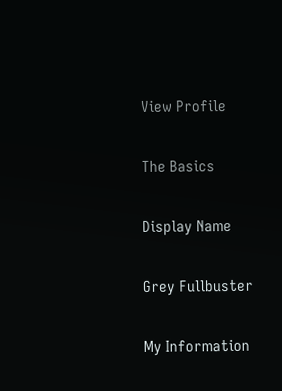View Profile

The Basics

Display Name

Grey Fullbuster

My Information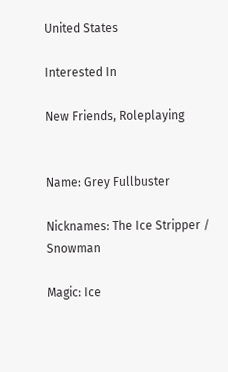United States

Interested In

New Friends, Roleplaying


Name: Grey Fullbuster

Nicknames: The Ice Stripper / Snowman

Magic: Ice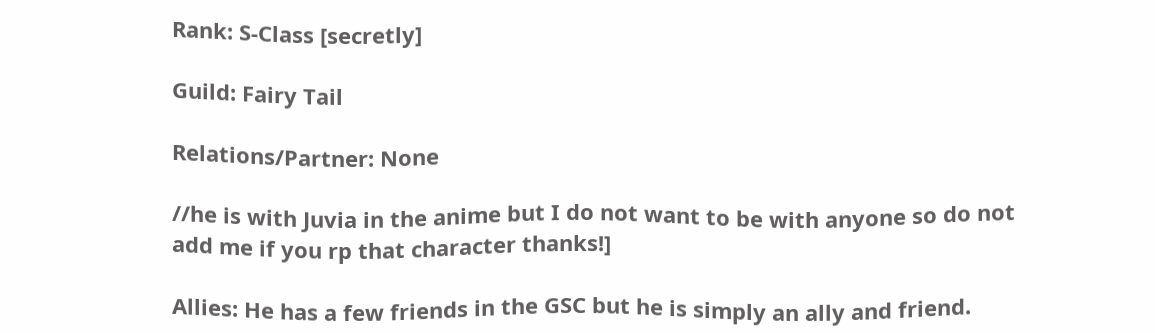Rank: S-Class [secretly]

Guild: Fairy Tail

Relations/Partner: None

//he is with Juvia in the anime but I do not want to be with anyone so do not add me if you rp that character thanks!]

Allies: He has a few friends in the GSC but he is simply an ally and friend.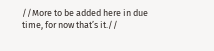//More to be added here in due time, for now that’s it.//